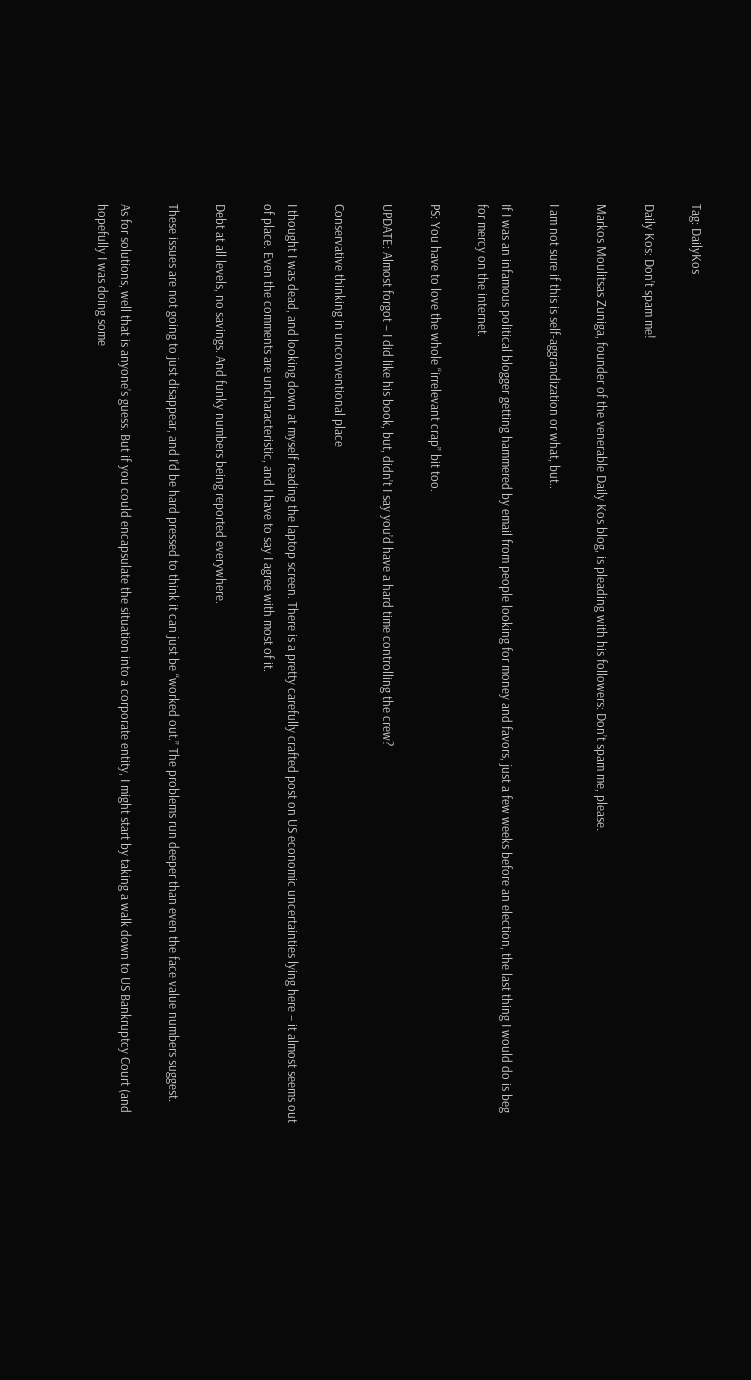Tag: DailyKos

Daily Kos: Don’t spam me!

Markos Moulitsas Zuniga, founder of the venerable Daily Kos blog, is pleading with his followers: Don’t spam me, please.

I am not sure if this is self-aggrandization or what, but..

If I was an infamous political blogger getting hammered by email from people looking for money and favors, just a few weeks before an election, the last thing I would do is beg for mercy on the internet.

PS: You have to love the whole “irrelevant crap” bit too.

UPDATE: Almost forgot – I did like his book, but, didn’t I say you’d have a hard time controlling the crew?

Conservative thinking in unconventional place

I thought I was dead, and looking down at myself reading the laptop screen. There is a pretty carefully crafted post on US economic uncertainties lying here – it almost seems out of place. Even the comments are uncharacteristic, and I have to say I agree with most of it.

Debt at all levels, no savings. And funky numbers being reported everywhere.

These issues are not going to just disappear, and I’d be hard pressed to think it can just be “worked out.” The problems run deeper than even the face value numbers suggest.

As for solutions, well that is anyone’s guess. But if you could encapsulate the situation into a corporate entity, I might start by taking a walk down to US Bankruptcy Court (and hopefully I was doing some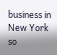business in New York so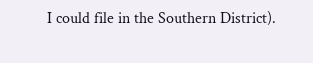I could file in the Southern District).